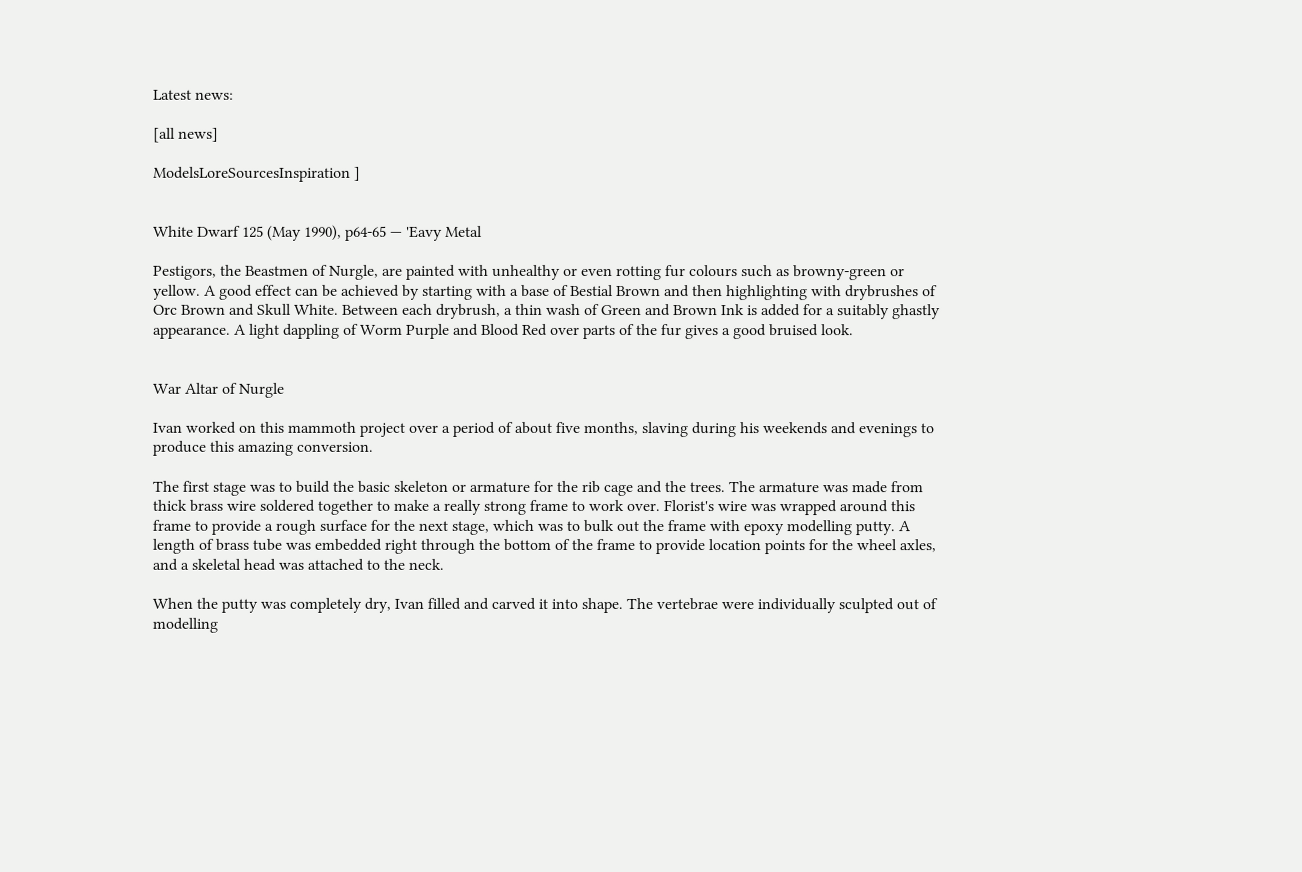Latest news:

[all news]

ModelsLoreSourcesInspiration ]


White Dwarf 125 (May 1990), p64-65 — 'Eavy Metal

Pestigors, the Beastmen of Nurgle, are painted with unhealthy or even rotting fur colours such as browny-green or yellow. A good effect can be achieved by starting with a base of Bestial Brown and then highlighting with drybrushes of Orc Brown and Skull White. Between each drybrush, a thin wash of Green and Brown Ink is added for a suitably ghastly appearance. A light dappling of Worm Purple and Blood Red over parts of the fur gives a good bruised look.


War Altar of Nurgle

Ivan worked on this mammoth project over a period of about five months, slaving during his weekends and evenings to produce this amazing conversion.

The first stage was to build the basic skeleton or armature for the rib cage and the trees. The armature was made from thick brass wire soldered together to make a really strong frame to work over. Florist's wire was wrapped around this frame to provide a rough surface for the next stage, which was to bulk out the frame with epoxy modelling putty. A length of brass tube was embedded right through the bottom of the frame to provide location points for the wheel axles, and a skeletal head was attached to the neck.

When the putty was completely dry, Ivan filled and carved it into shape. The vertebrae were individually sculpted out of modelling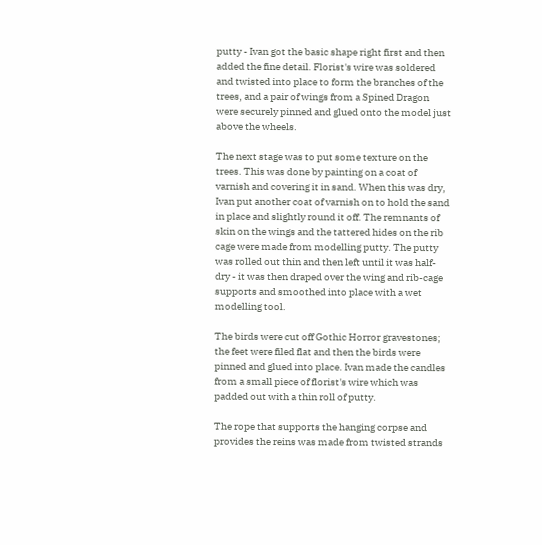putty - Ivan got the basic shape right first and then added the fine detail. Florist's wire was soldered and twisted into place to form the branches of the trees, and a pair of wings from a Spined Dragon were securely pinned and glued onto the model just above the wheels.

The next stage was to put some texture on the trees. This was done by painting on a coat of varnish and covering it in sand. When this was dry, Ivan put another coat of varnish on to hold the sand in place and slightly round it off. The remnants of skin on the wings and the tattered hides on the rib cage were made from modelling putty. The putty was rolled out thin and then left until it was half-dry - it was then draped over the wing and rib-cage supports and smoothed into place with a wet modelling tool.

The birds were cut off Gothic Horror gravestones; the feet were filed flat and then the birds were pinned and glued into place. Ivan made the candles from a small piece of florist's wire which was padded out with a thin roll of putty.

The rope that supports the hanging corpse and provides the reins was made from twisted strands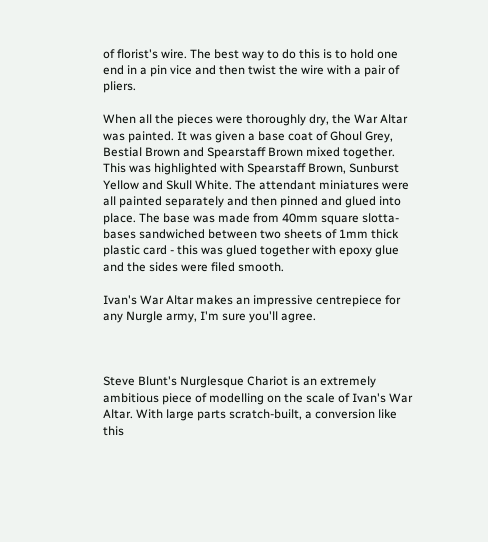of florist's wire. The best way to do this is to hold one end in a pin vice and then twist the wire with a pair of pliers.

When all the pieces were thoroughly dry, the War Altar was painted. It was given a base coat of Ghoul Grey, Bestial Brown and Spearstaff Brown mixed together. This was highlighted with Spearstaff Brown, Sunburst Yellow and Skull White. The attendant miniatures were all painted separately and then pinned and glued into place. The base was made from 40mm square slotta-bases sandwiched between two sheets of 1mm thick plastic card - this was glued together with epoxy glue and the sides were filed smooth.

Ivan's War Altar makes an impressive centrepiece for any Nurgle army, I'm sure you'll agree.



Steve Blunt's Nurglesque Chariot is an extremely ambitious piece of modelling on the scale of Ivan's War Altar. With large parts scratch-built, a conversion like this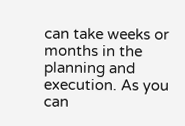can take weeks or months in the planning and execution. As you can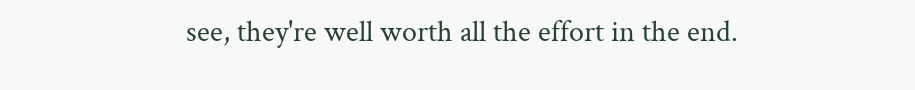see, they're well worth all the effort in the end.